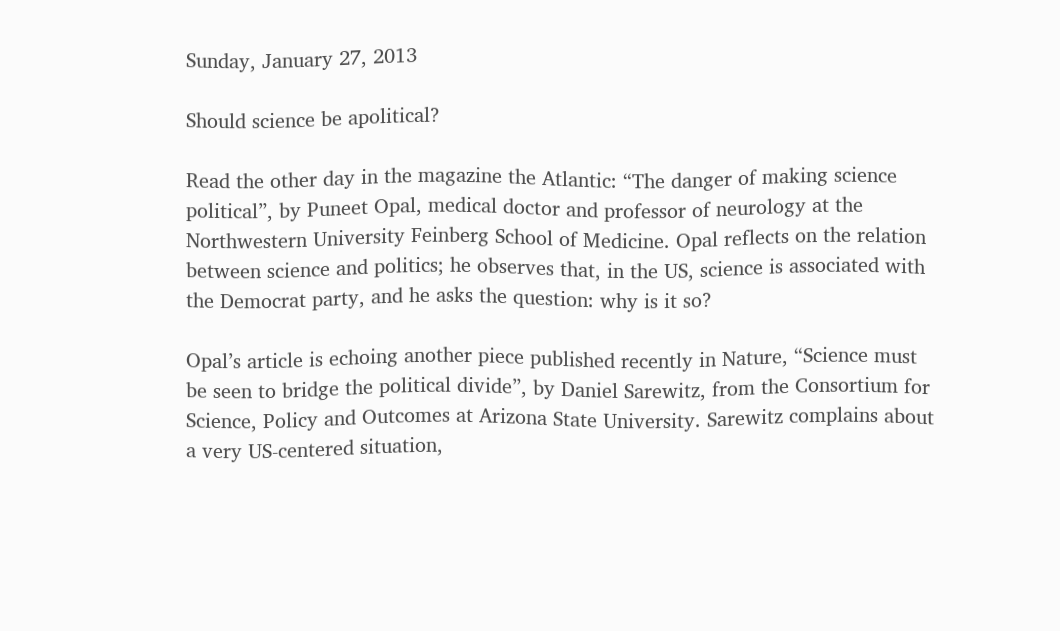Sunday, January 27, 2013

Should science be apolitical?

Read the other day in the magazine the Atlantic: “The danger of making science political”, by Puneet Opal, medical doctor and professor of neurology at the Northwestern University Feinberg School of Medicine. Opal reflects on the relation between science and politics; he observes that, in the US, science is associated with the Democrat party, and he asks the question: why is it so?

Opal’s article is echoing another piece published recently in Nature, “Science must be seen to bridge the political divide”, by Daniel Sarewitz, from the Consortium for Science, Policy and Outcomes at Arizona State University. Sarewitz complains about a very US-centered situation,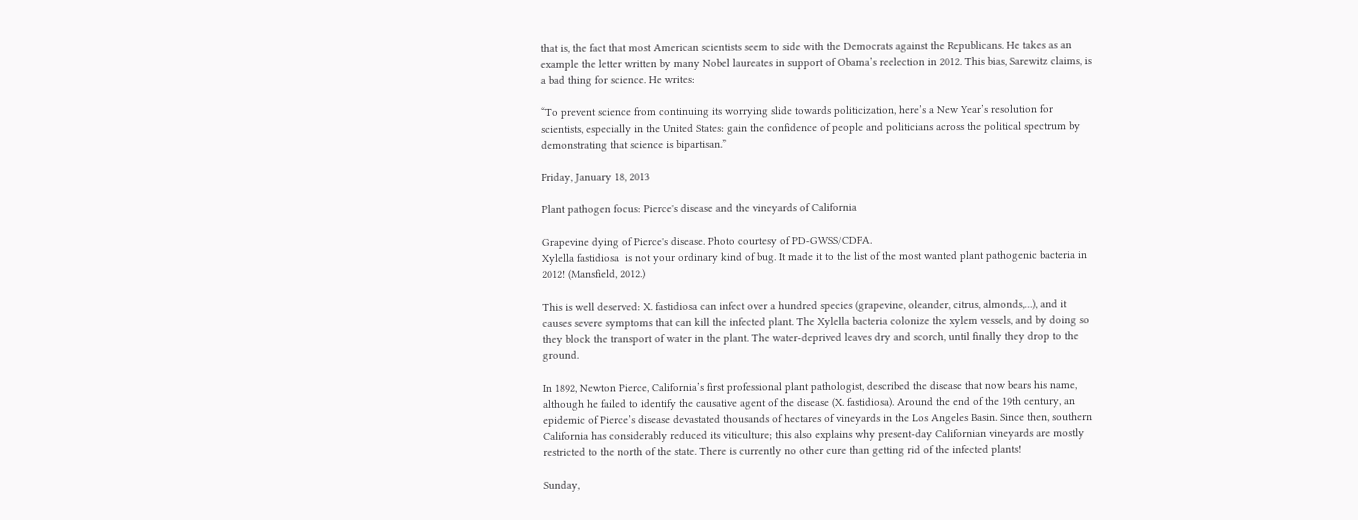that is, the fact that most American scientists seem to side with the Democrats against the Republicans. He takes as an example the letter written by many Nobel laureates in support of Obama’s reelection in 2012. This bias, Sarewitz claims, is a bad thing for science. He writes:

“To prevent science from continuing its worrying slide towards politicization, here’s a New Year’s resolution for scientists, especially in the United States: gain the confidence of people and politicians across the political spectrum by demonstrating that science is bipartisan.”

Friday, January 18, 2013

Plant pathogen focus: Pierce's disease and the vineyards of California

Grapevine dying of Pierce's disease. Photo courtesy of PD-GWSS/CDFA.
Xylella fastidiosa  is not your ordinary kind of bug. It made it to the list of the most wanted plant pathogenic bacteria in 2012! (Mansfield, 2012.)

This is well deserved: X. fastidiosa can infect over a hundred species (grapevine, oleander, citrus, almonds,…), and it causes severe symptoms that can kill the infected plant. The Xylella bacteria colonize the xylem vessels, and by doing so they block the transport of water in the plant. The water-deprived leaves dry and scorch, until finally they drop to the ground.

In 1892, Newton Pierce, California’s first professional plant pathologist, described the disease that now bears his name, although he failed to identify the causative agent of the disease (X. fastidiosa). Around the end of the 19th century, an epidemic of Pierce’s disease devastated thousands of hectares of vineyards in the Los Angeles Basin. Since then, southern California has considerably reduced its viticulture; this also explains why present-day Californian vineyards are mostly restricted to the north of the state. There is currently no other cure than getting rid of the infected plants!

Sunday,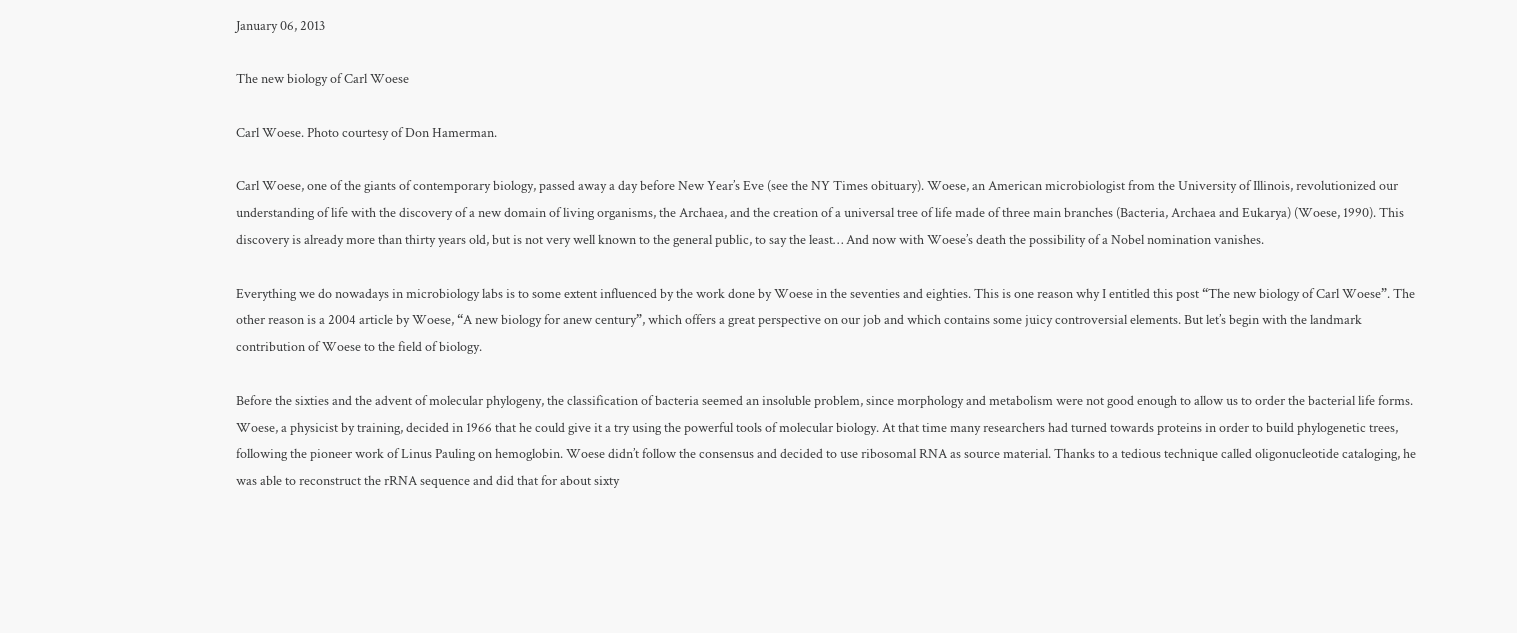January 06, 2013

The new biology of Carl Woese

Carl Woese. Photo courtesy of Don Hamerman.

Carl Woese, one of the giants of contemporary biology, passed away a day before New Year’s Eve (see the NY Times obituary). Woese, an American microbiologist from the University of Illinois, revolutionized our understanding of life with the discovery of a new domain of living organisms, the Archaea, and the creation of a universal tree of life made of three main branches (Bacteria, Archaea and Eukarya) (Woese, 1990). This discovery is already more than thirty years old, but is not very well known to the general public, to say the least… And now with Woese’s death the possibility of a Nobel nomination vanishes.

Everything we do nowadays in microbiology labs is to some extent influenced by the work done by Woese in the seventies and eighties. This is one reason why I entitled this post “The new biology of Carl Woese”. The other reason is a 2004 article by Woese, “A new biology for anew century”, which offers a great perspective on our job and which contains some juicy controversial elements. But let’s begin with the landmark contribution of Woese to the field of biology.

Before the sixties and the advent of molecular phylogeny, the classification of bacteria seemed an insoluble problem, since morphology and metabolism were not good enough to allow us to order the bacterial life forms. Woese, a physicist by training, decided in 1966 that he could give it a try using the powerful tools of molecular biology. At that time many researchers had turned towards proteins in order to build phylogenetic trees, following the pioneer work of Linus Pauling on hemoglobin. Woese didn’t follow the consensus and decided to use ribosomal RNA as source material. Thanks to a tedious technique called oligonucleotide cataloging, he was able to reconstruct the rRNA sequence and did that for about sixty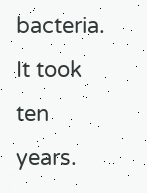bacteria. It took ten years.